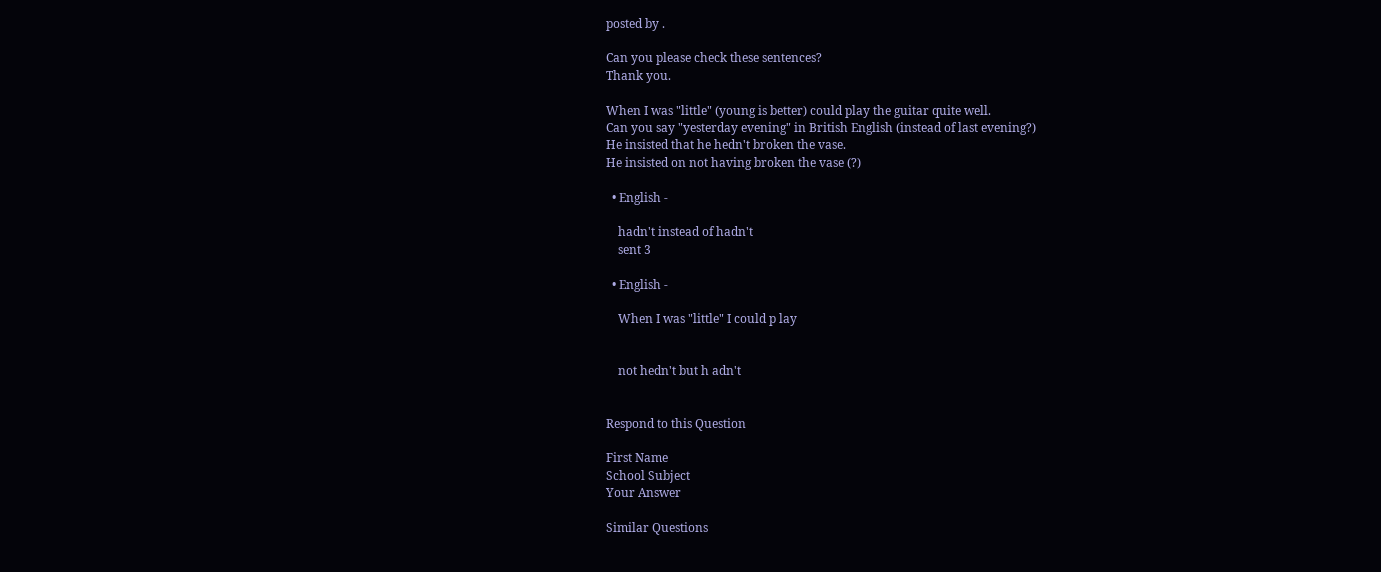posted by .

Can you please check these sentences?
Thank you.

When I was "little" (young is better) could play the guitar quite well.
Can you say "yesterday evening" in British English (instead of last evening?)
He insisted that he hedn't broken the vase.
He insisted on not having broken the vase (?)

  • English -

    hadn't instead of hadn't
    sent 3

  • English -

    When I was "little" I could p lay


    not hedn't but h adn't


Respond to this Question

First Name
School Subject
Your Answer

Similar Questions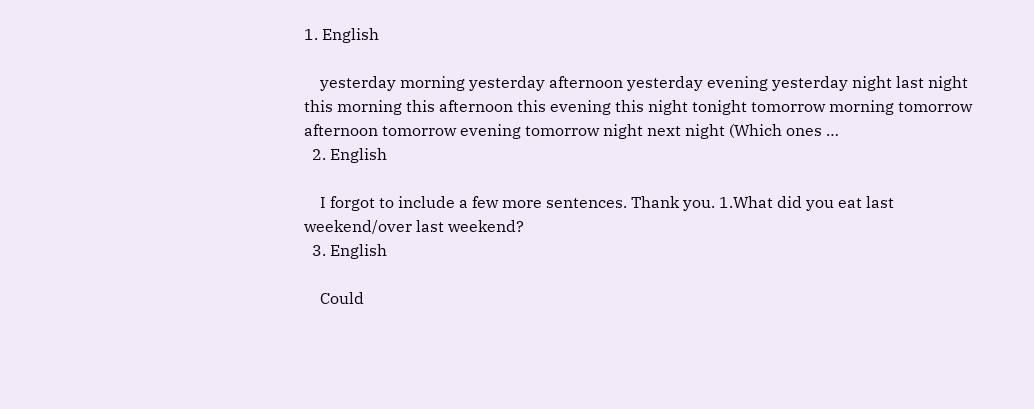1. English

    yesterday morning yesterday afternoon yesterday evening yesterday night last night this morning this afternoon this evening this night tonight tomorrow morning tomorrow afternoon tomorrow evening tomorrow night next night (Which ones …
  2. English

    I forgot to include a few more sentences. Thank you. 1.What did you eat last weekend/over last weekend?
  3. English

    Could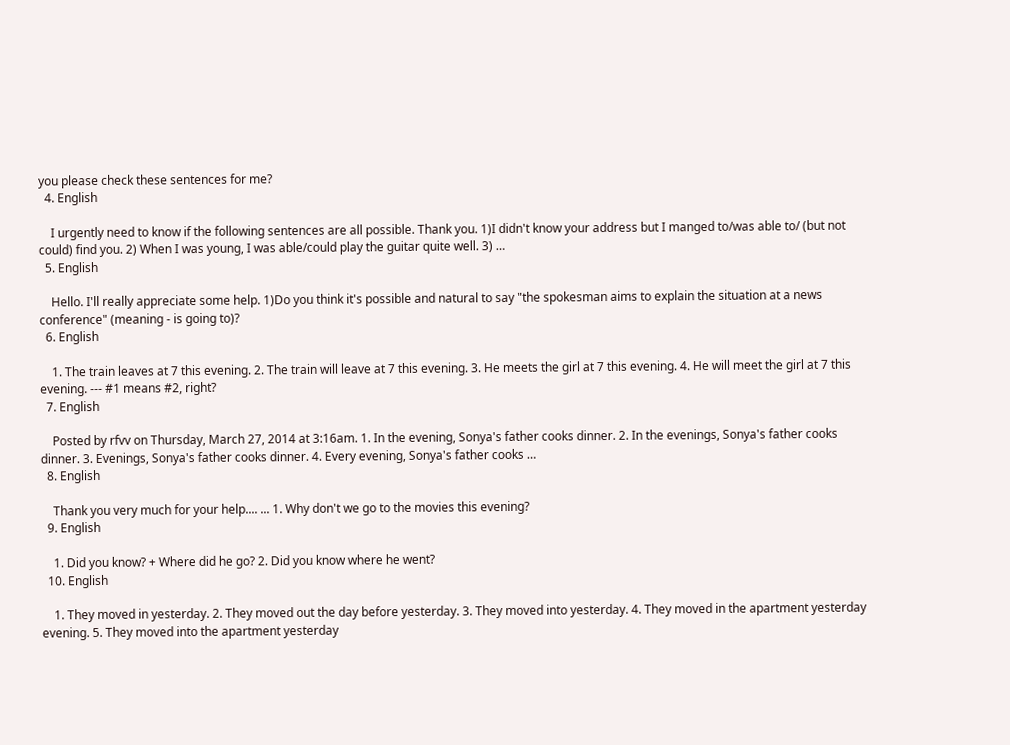you please check these sentences for me?
  4. English

    I urgently need to know if the following sentences are all possible. Thank you. 1)I didn't know your address but I manged to/was able to/ (but not could) find you. 2) When I was young, I was able/could play the guitar quite well. 3) …
  5. English

    Hello. I'll really appreciate some help. 1)Do you think it's possible and natural to say "the spokesman aims to explain the situation at a news conference" (meaning - is going to)?
  6. English

    1. The train leaves at 7 this evening. 2. The train will leave at 7 this evening. 3. He meets the girl at 7 this evening. 4. He will meet the girl at 7 this evening. --- #1 means #2, right?
  7. English

    Posted by rfvv on Thursday, March 27, 2014 at 3:16am. 1. In the evening, Sonya's father cooks dinner. 2. In the evenings, Sonya's father cooks dinner. 3. Evenings, Sonya's father cooks dinner. 4. Every evening, Sonya's father cooks …
  8. English

    Thank you very much for your help.... ... 1. Why don't we go to the movies this evening?
  9. English

    1. Did you know? + Where did he go? 2. Did you know where he went?
  10. English

    1. They moved in yesterday. 2. They moved out the day before yesterday. 3. They moved into yesterday. 4. They moved in the apartment yesterday evening. 5. They moved into the apartment yesterday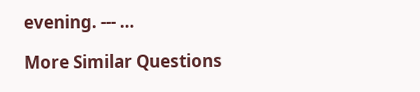evening. --- …

More Similar Questions